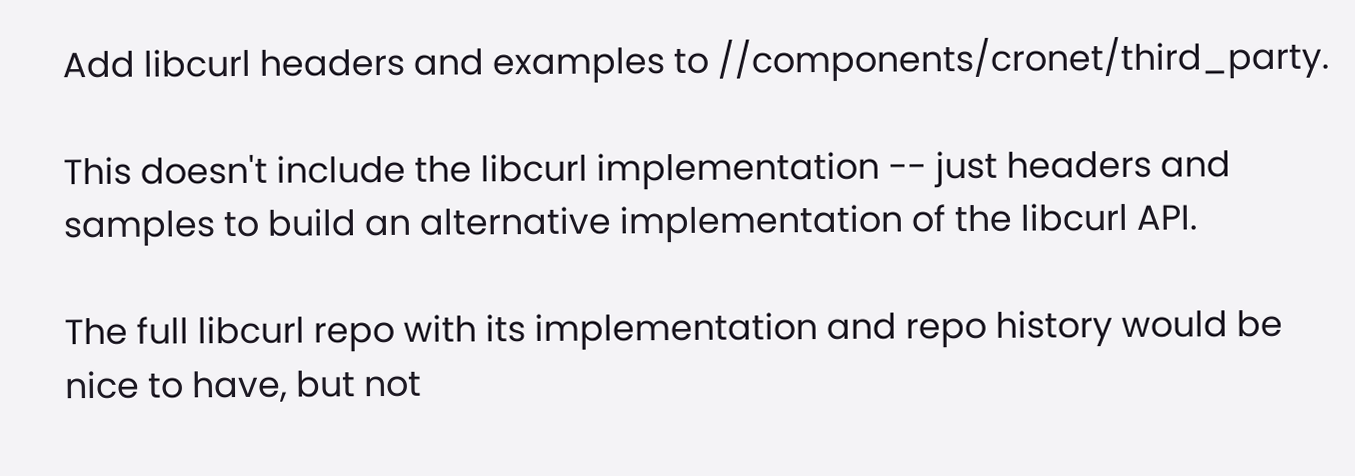Add libcurl headers and examples to //components/cronet/third_party.

This doesn't include the libcurl implementation -- just headers and
samples to build an alternative implementation of the libcurl API.

The full libcurl repo with its implementation and repo history would be
nice to have, but not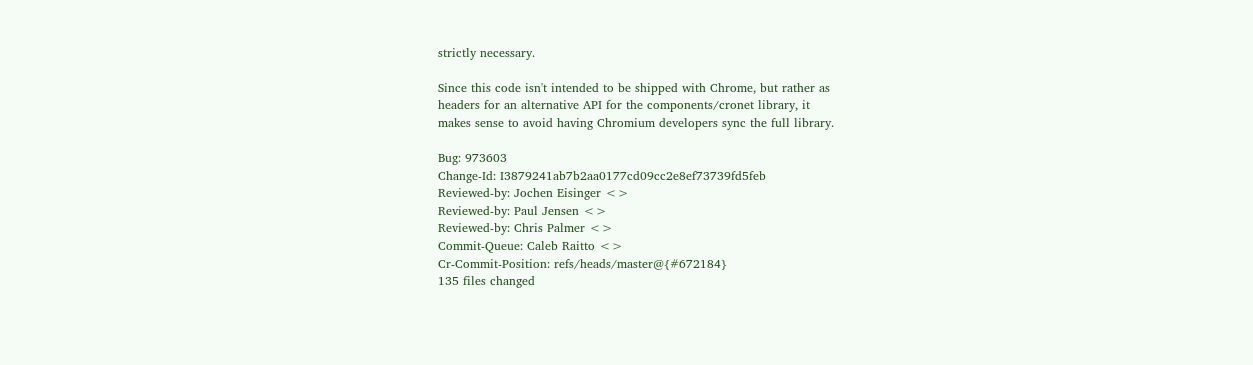strictly necessary.

Since this code isn't intended to be shipped with Chrome, but rather as
headers for an alternative API for the components/cronet library, it
makes sense to avoid having Chromium developers sync the full library.

Bug: 973603
Change-Id: I3879241ab7b2aa0177cd09cc2e8ef73739fd5feb
Reviewed-by: Jochen Eisinger <>
Reviewed-by: Paul Jensen <>
Reviewed-by: Chris Palmer <>
Commit-Queue: Caleb Raitto <>
Cr-Commit-Position: refs/heads/master@{#672184}
135 files changed